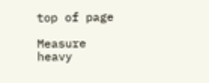top of page

Measure heavy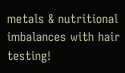metals & nutritional imbalances with hair testing!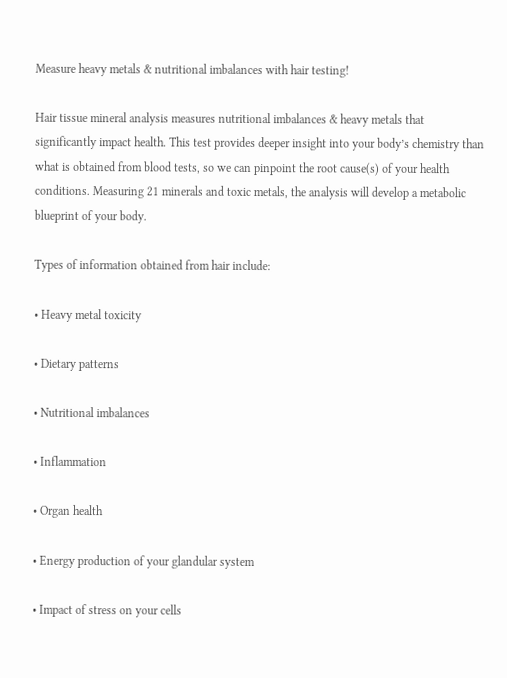Measure heavy metals & nutritional imbalances with hair testing!

Hair tissue mineral analysis measures nutritional imbalances & heavy metals that significantly impact health. This test provides deeper insight into your body’s chemistry than what is obtained from blood tests, so we can pinpoint the root cause(s) of your health conditions. Measuring 21 minerals and toxic metals, the analysis will develop a metabolic blueprint of your body.

Types of information obtained from hair include:

• Heavy metal toxicity

• Dietary patterns

• Nutritional imbalances

• Inflammation

• Organ health

• Energy production of your glandular system

• Impact of stress on your cells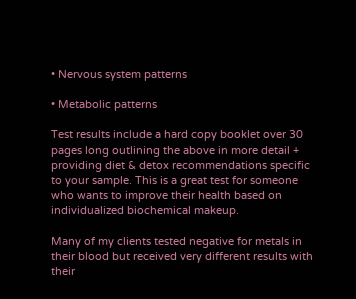• Nervous system patterns

• Metabolic patterns

Test results include a hard copy booklet over 30 pages long outlining the above in more detail + providing diet & detox recommendations specific to your sample. This is a great test for someone who wants to improve their health based on individualized biochemical makeup.

Many of my clients tested negative for metals in their blood but received very different results with their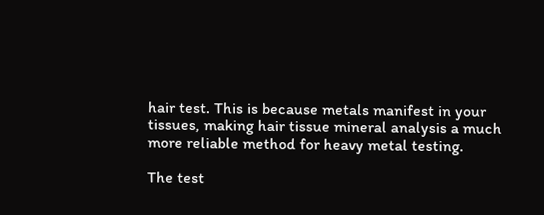hair test. This is because metals manifest in your tissues, making hair tissue mineral analysis a much more reliable method for heavy metal testing.

The test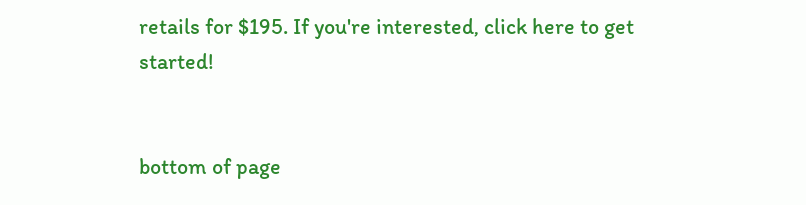retails for $195. If you're interested, click here to get started!


bottom of page